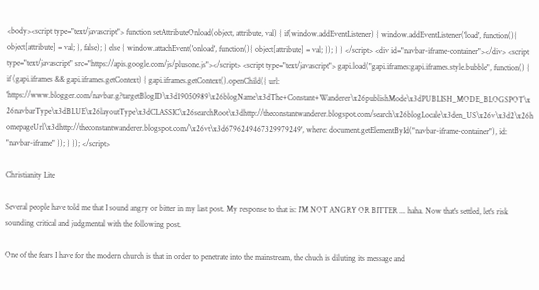<body><script type="text/javascript"> function setAttributeOnload(object, attribute, val) { if(window.addEventListener) { window.addEventListener('load', function(){ object[attribute] = val; }, false); } else { window.attachEvent('onload', function(){ object[attribute] = val; }); } } </script> <div id="navbar-iframe-container"></div> <script type="text/javascript" src="https://apis.google.com/js/plusone.js"></script> <script type="text/javascript"> gapi.load("gapi.iframes:gapi.iframes.style.bubble", function() { if (gapi.iframes && gapi.iframes.getContext) { gapi.iframes.getContext().openChild({ url: 'https://www.blogger.com/navbar.g?targetBlogID\x3d19050989\x26blogName\x3dThe+Constant+Wanderer\x26publishMode\x3dPUBLISH_MODE_BLOGSPOT\x26navbarType\x3dBLUE\x26layoutType\x3dCLASSIC\x26searchRoot\x3dhttp://theconstantwanderer.blogspot.com/search\x26blogLocale\x3den_US\x26v\x3d2\x26homepageUrl\x3dhttp://theconstantwanderer.blogspot.com/\x26vt\x3d6796249467329979249', where: document.getElementById("navbar-iframe-container"), id: "navbar-iframe" }); } }); </script>

Christianity Lite

Several people have told me that I sound angry or bitter in my last post. My response to that is: I'M NOT ANGRY OR BITTER ... haha. Now that's settled, let's risk sounding critical and judgmental with the following post.

One of the fears I have for the modern church is that in order to penetrate into the mainstream, the chuch is diluting its message and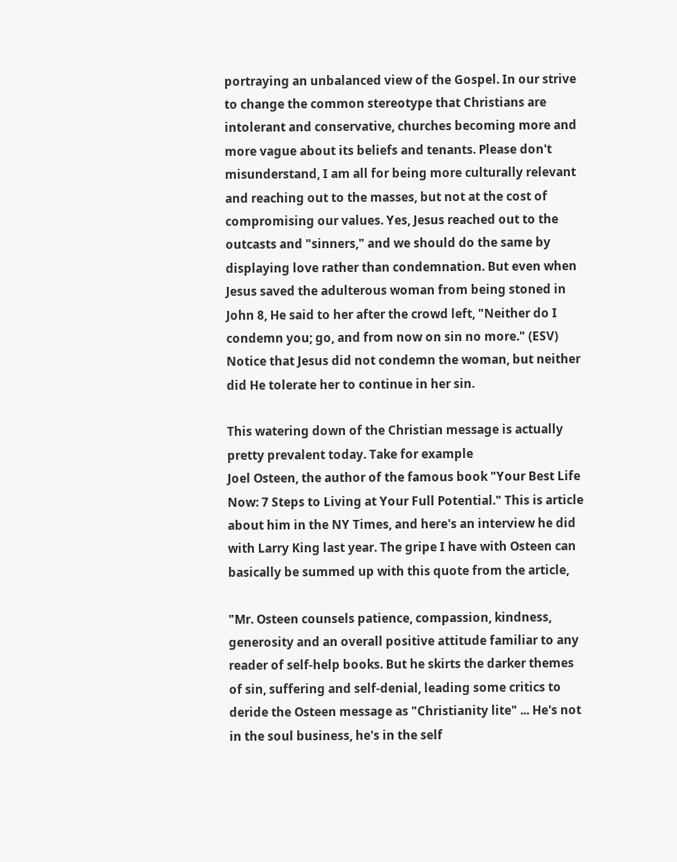portraying an unbalanced view of the Gospel. In our strive to change the common stereotype that Christians are intolerant and conservative, churches becoming more and more vague about its beliefs and tenants. Please don't misunderstand, I am all for being more culturally relevant and reaching out to the masses, but not at the cost of compromising our values. Yes, Jesus reached out to the outcasts and "sinners," and we should do the same by displaying love rather than condemnation. But even when Jesus saved the adulterous woman from being stoned in John 8, He said to her after the crowd left, "Neither do I condemn you; go, and from now on sin no more." (ESV) Notice that Jesus did not condemn the woman, but neither did He tolerate her to continue in her sin.

This watering down of the Christian message is actually pretty prevalent today. Take for example
Joel Osteen, the author of the famous book "Your Best Life Now: 7 Steps to Living at Your Full Potential." This is article about him in the NY Times, and here's an interview he did with Larry King last year. The gripe I have with Osteen can basically be summed up with this quote from the article,

"Mr. Osteen counsels patience, compassion, kindness, generosity and an overall positive attitude familiar to any reader of self-help books. But he skirts the darker themes of sin, suffering and self-denial, leading some critics to deride the Osteen message as "Christianity lite" ... He's not in the soul business, he's in the self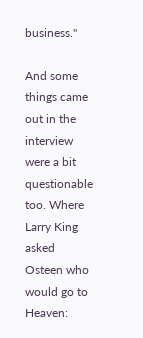business."

And some things came out in the interview were a bit questionable too. Where Larry King asked Osteen who would go to Heaven: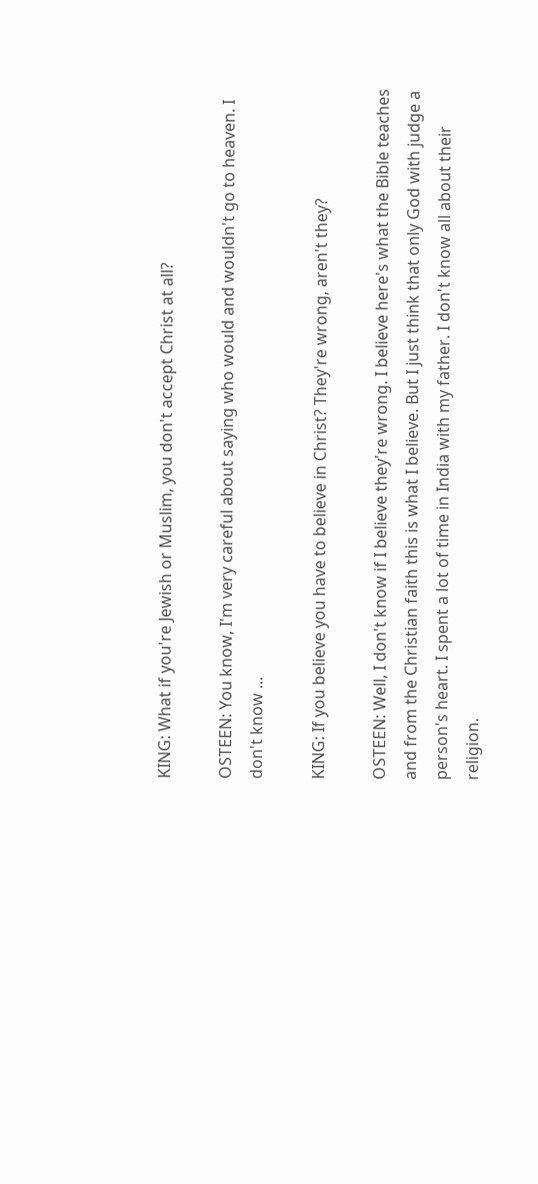KING: What if you're Jewish or Muslim, you don't accept Christ at all?

OSTEEN: You know, I'm very careful about saying who would and wouldn't go to heaven. I don't know ...

KING: If you believe you have to believe in Christ? They're wrong, aren't they?

OSTEEN: Well, I don't know if I believe they're wrong. I believe here's what the Bible teaches and from the Christian faith this is what I believe. But I just think that only God with judge a person's heart. I spent a lot of time in India with my father. I don't know all about their religion.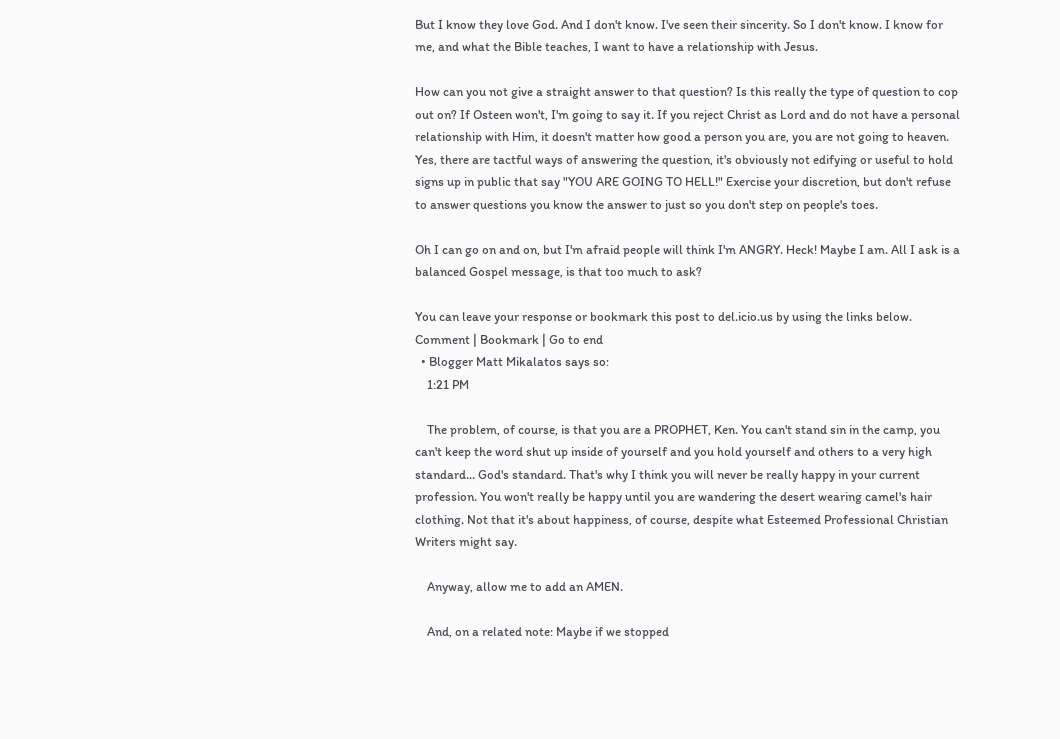But I know they love God. And I don't know. I've seen their sincerity. So I don't know. I know for me, and what the Bible teaches, I want to have a relationship with Jesus.

How can you not give a straight answer to that question? Is this really the type of question to cop out on? If Osteen won't, I'm going to say it. If you reject Christ as Lord and do not have a personal relationship with Him, it doesn't matter how good a person you are, you are not going to heaven. Yes, there are tactful ways of answering the question, it's obviously not edifying or useful to hold signs up in public that say "YOU ARE GOING TO HELL!" Exercise your discretion, but don't refuse to answer questions you know the answer to just so you don't step on people's toes.

Oh I can go on and on, but I'm afraid people will think I'm ANGRY. Heck! Maybe I am. All I ask is a balanced Gospel message, is that too much to ask?

You can leave your response or bookmark this post to del.icio.us by using the links below.
Comment | Bookmark | Go to end
  • Blogger Matt Mikalatos says so:
    1:21 PM

    The problem, of course, is that you are a PROPHET, Ken. You can't stand sin in the camp, you can't keep the word shut up inside of yourself and you hold yourself and others to a very high standard... God's standard. That's why I think you will never be really happy in your current profession. You won't really be happy until you are wandering the desert wearing camel's hair clothing. Not that it's about happiness, of course, despite what Esteemed Professional Christian Writers might say.

    Anyway, allow me to add an AMEN.

    And, on a related note: Maybe if we stopped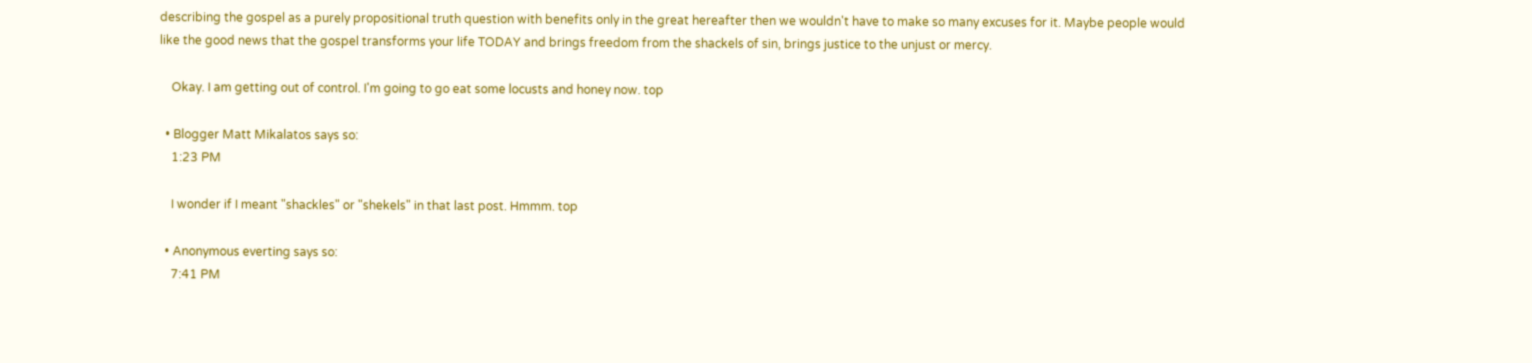describing the gospel as a purely propositional truth question with benefits only in the great hereafter then we wouldn't have to make so many excuses for it. Maybe people would like the good news that the gospel transforms your life TODAY and brings freedom from the shackels of sin, brings justice to the unjust or mercy.

    Okay. I am getting out of control. I'm going to go eat some locusts and honey now. top

  • Blogger Matt Mikalatos says so:
    1:23 PM

    I wonder if I meant "shackles" or "shekels" in that last post. Hmmm. top

  • Anonymous everting says so:
    7:41 PM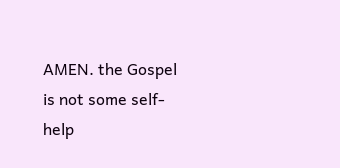AMEN. the Gospel is not some self-help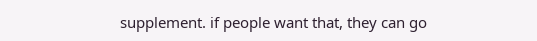supplement. if people want that, they can go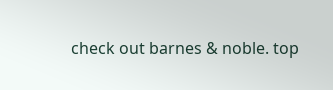check out barnes & noble. top